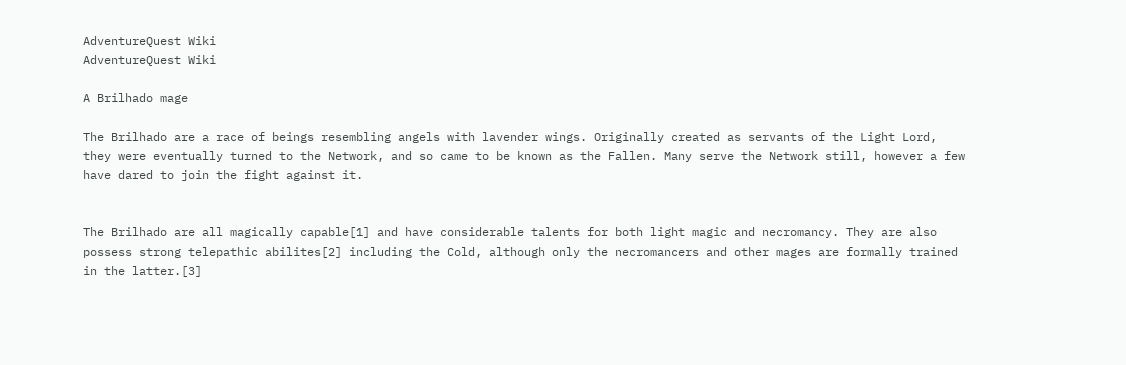AdventureQuest Wiki
AdventureQuest Wiki

A Brilhado mage

The Brilhado are a race of beings resembling angels with lavender wings. Originally created as servants of the Light Lord, they were eventually turned to the Network, and so came to be known as the Fallen. Many serve the Network still, however a few have dared to join the fight against it.


The Brilhado are all magically capable[1] and have considerable talents for both light magic and necromancy. They are also possess strong telepathic abilites[2] including the Cold, although only the necromancers and other mages are formally trained in the latter.[3]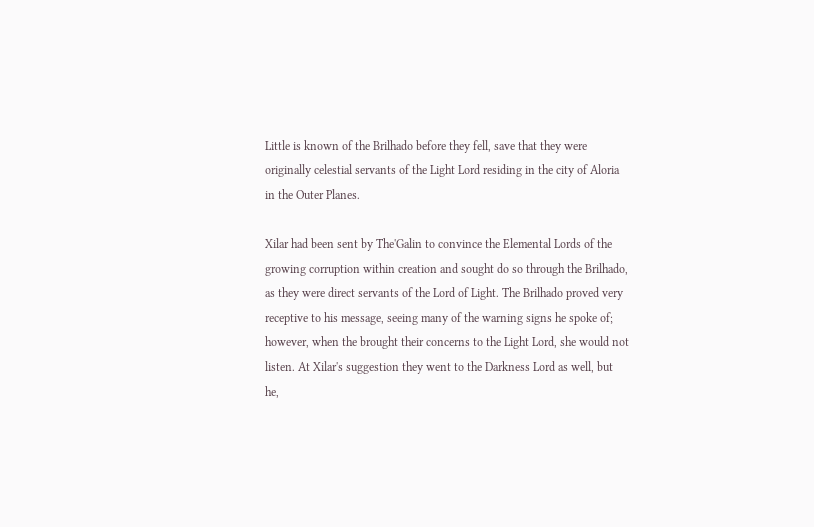Little is known of the Brilhado before they fell, save that they were originally celestial servants of the Light Lord residing in the city of Aloria in the Outer Planes.

Xilar had been sent by The'Galin to convince the Elemental Lords of the growing corruption within creation and sought do so through the Brilhado, as they were direct servants of the Lord of Light. The Brilhado proved very receptive to his message, seeing many of the warning signs he spoke of; however, when the brought their concerns to the Light Lord, she would not listen. At Xilar's suggestion they went to the Darkness Lord as well, but he,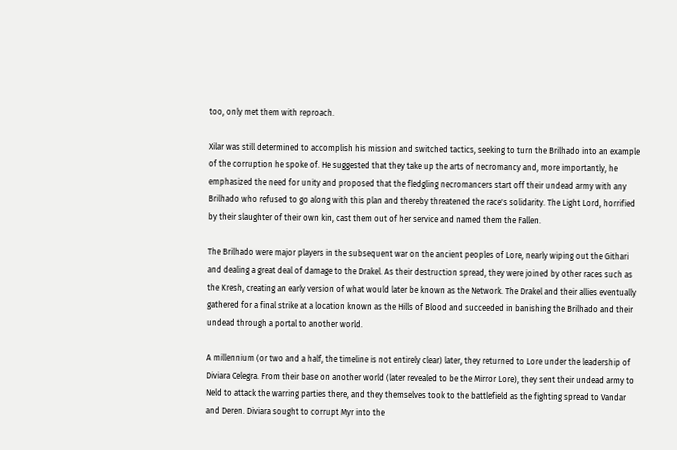too, only met them with reproach.

Xilar was still determined to accomplish his mission and switched tactics, seeking to turn the Brilhado into an example of the corruption he spoke of. He suggested that they take up the arts of necromancy and, more importantly, he emphasized the need for unity and proposed that the fledgling necromancers start off their undead army with any Brilhado who refused to go along with this plan and thereby threatened the race's solidarity. The Light Lord, horrified by their slaughter of their own kin, cast them out of her service and named them the Fallen.

The Brilhado were major players in the subsequent war on the ancient peoples of Lore, nearly wiping out the Githari and dealing a great deal of damage to the Drakel. As their destruction spread, they were joined by other races such as the Kresh, creating an early version of what would later be known as the Network. The Drakel and their allies eventually gathered for a final strike at a location known as the Hills of Blood and succeeded in banishing the Brilhado and their undead through a portal to another world.

A millennium (or two and a half, the timeline is not entirely clear) later, they returned to Lore under the leadership of Diviara Celegra. From their base on another world (later revealed to be the Mirror Lore), they sent their undead army to Neld to attack the warring parties there, and they themselves took to the battlefield as the fighting spread to Vandar and Deren. Diviara sought to corrupt Myr into the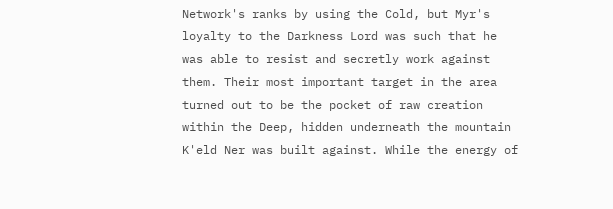Network's ranks by using the Cold, but Myr's loyalty to the Darkness Lord was such that he was able to resist and secretly work against them. Their most important target in the area turned out to be the pocket of raw creation within the Deep, hidden underneath the mountain K'eld Ner was built against. While the energy of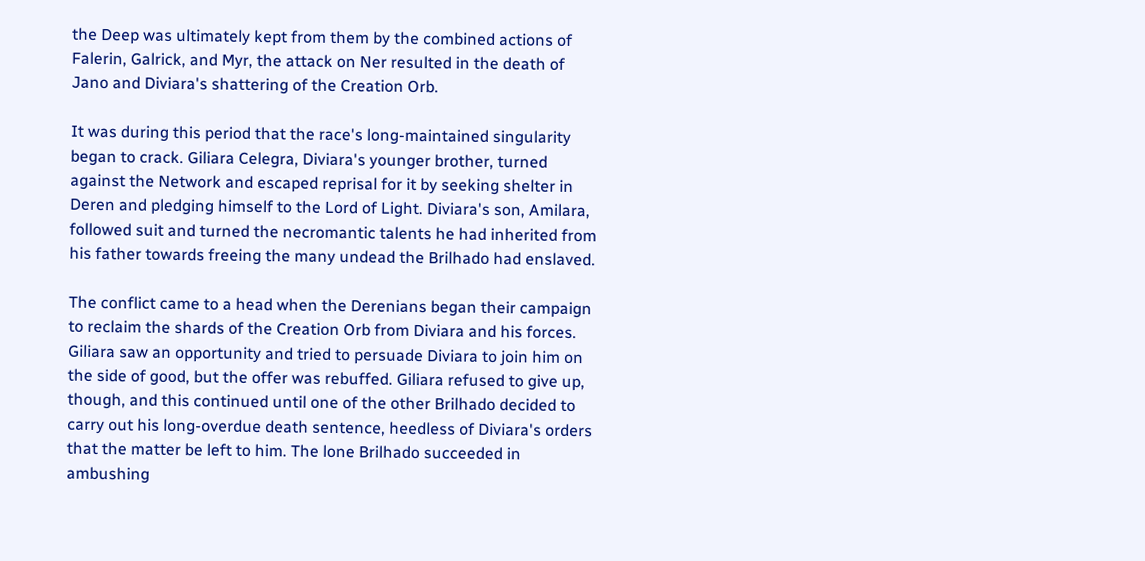the Deep was ultimately kept from them by the combined actions of Falerin, Galrick, and Myr, the attack on Ner resulted in the death of Jano and Diviara's shattering of the Creation Orb.

It was during this period that the race's long-maintained singularity began to crack. Giliara Celegra, Diviara's younger brother, turned against the Network and escaped reprisal for it by seeking shelter in Deren and pledging himself to the Lord of Light. Diviara's son, Amilara, followed suit and turned the necromantic talents he had inherited from his father towards freeing the many undead the Brilhado had enslaved.

The conflict came to a head when the Derenians began their campaign to reclaim the shards of the Creation Orb from Diviara and his forces. Giliara saw an opportunity and tried to persuade Diviara to join him on the side of good, but the offer was rebuffed. Giliara refused to give up, though, and this continued until one of the other Brilhado decided to carry out his long-overdue death sentence, heedless of Diviara's orders that the matter be left to him. The lone Brilhado succeeded in ambushing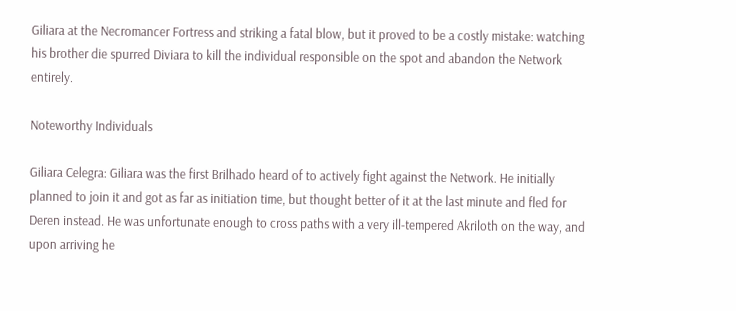Giliara at the Necromancer Fortress and striking a fatal blow, but it proved to be a costly mistake: watching his brother die spurred Diviara to kill the individual responsible on the spot and abandon the Network entirely.

Noteworthy Individuals

Giliara Celegra: Giliara was the first Brilhado heard of to actively fight against the Network. He initially planned to join it and got as far as initiation time, but thought better of it at the last minute and fled for Deren instead. He was unfortunate enough to cross paths with a very ill-tempered Akriloth on the way, and upon arriving he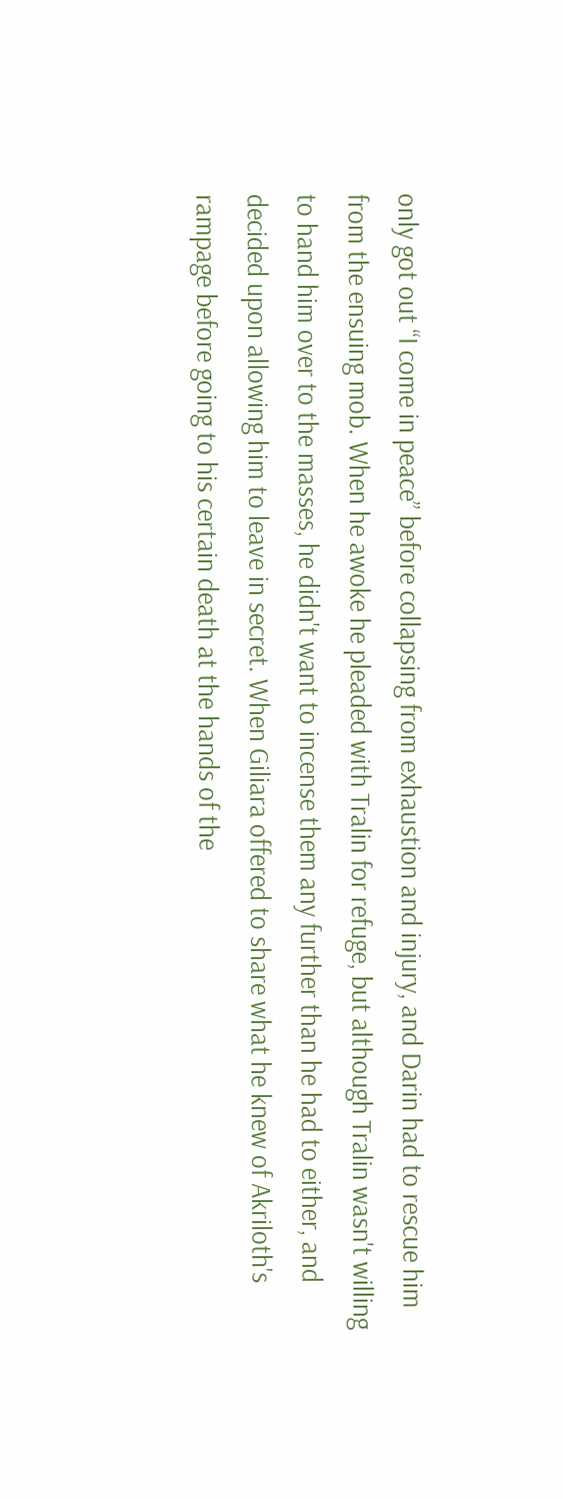only got out “I come in peace” before collapsing from exhaustion and injury, and Darin had to rescue him from the ensuing mob. When he awoke he pleaded with Tralin for refuge, but although Tralin wasn't willing to hand him over to the masses, he didn't want to incense them any further than he had to either, and decided upon allowing him to leave in secret. When Giliara offered to share what he knew of Akriloth's rampage before going to his certain death at the hands of the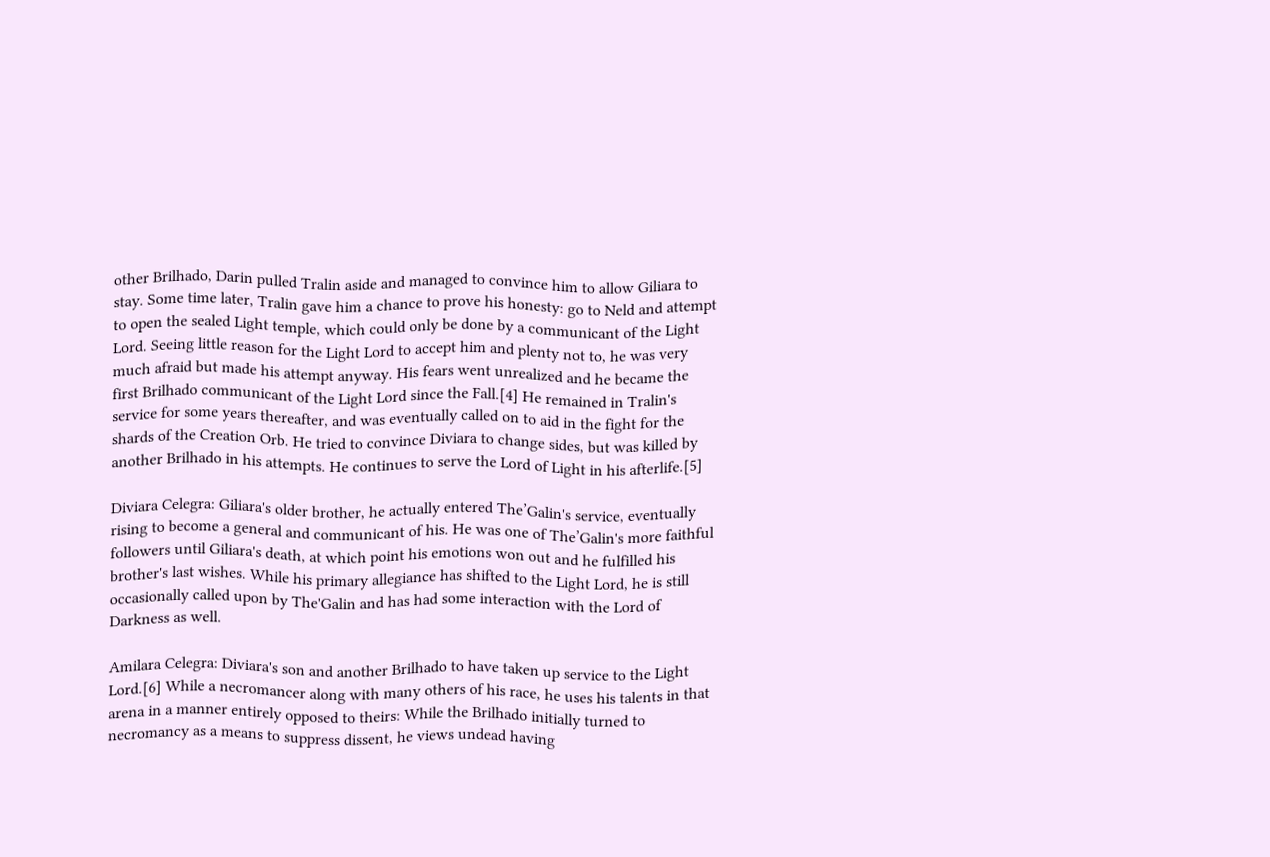other Brilhado, Darin pulled Tralin aside and managed to convince him to allow Giliara to stay. Some time later, Tralin gave him a chance to prove his honesty: go to Neld and attempt to open the sealed Light temple, which could only be done by a communicant of the Light Lord. Seeing little reason for the Light Lord to accept him and plenty not to, he was very much afraid but made his attempt anyway. His fears went unrealized and he became the first Brilhado communicant of the Light Lord since the Fall.[4] He remained in Tralin's service for some years thereafter, and was eventually called on to aid in the fight for the shards of the Creation Orb. He tried to convince Diviara to change sides, but was killed by another Brilhado in his attempts. He continues to serve the Lord of Light in his afterlife.[5]

Diviara Celegra: Giliara's older brother, he actually entered The’Galin's service, eventually rising to become a general and communicant of his. He was one of The’Galin's more faithful followers until Giliara's death, at which point his emotions won out and he fulfilled his brother's last wishes. While his primary allegiance has shifted to the Light Lord, he is still occasionally called upon by The'Galin and has had some interaction with the Lord of Darkness as well.

Amilara Celegra: Diviara's son and another Brilhado to have taken up service to the Light Lord.[6] While a necromancer along with many others of his race, he uses his talents in that arena in a manner entirely opposed to theirs: While the Brilhado initially turned to necromancy as a means to suppress dissent, he views undead having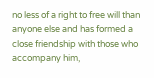no less of a right to free will than anyone else and has formed a close friendship with those who accompany him,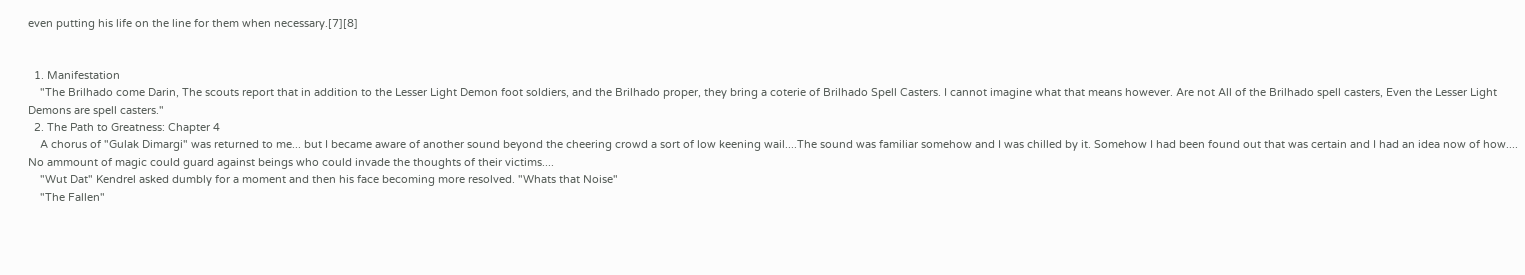even putting his life on the line for them when necessary.[7][8]


  1. Manifestation
    "The Brilhado come Darin, The scouts report that in addition to the Lesser Light Demon foot soldiers, and the Brilhado proper, they bring a coterie of Brilhado Spell Casters. I cannot imagine what that means however. Are not All of the Brilhado spell casters, Even the Lesser Light Demons are spell casters."
  2. The Path to Greatness: Chapter 4
    A chorus of "Gulak Dimargi" was returned to me... but I became aware of another sound beyond the cheering crowd a sort of low keening wail....The sound was familiar somehow and I was chilled by it. Somehow I had been found out that was certain and I had an idea now of how.... No ammount of magic could guard against beings who could invade the thoughts of their victims....
    "Wut Dat" Kendrel asked dumbly for a moment and then his face becoming more resolved. "Whats that Noise"
    "The Fallen"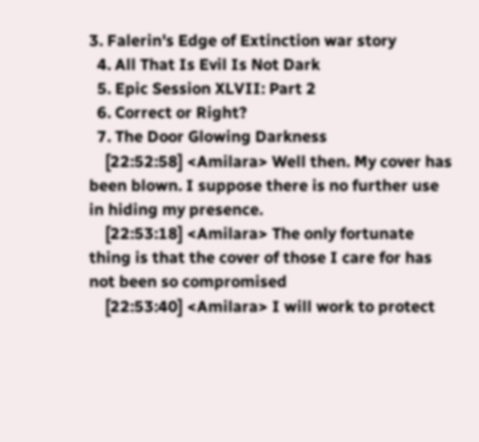3. Falerin's Edge of Extinction war story
  4. All That Is Evil Is Not Dark
  5. Epic Session XLVII: Part 2
  6. Correct or Right?
  7. The Door Glowing Darkness
    [22:52:58] <Amilara> Well then. My cover has been blown. I suppose there is no further use in hiding my presence.
    [22:53:18] <Amilara> The only fortunate thing is that the cover of those I care for has not been so compromised
    [22:53:40] <Amilara> I will work to protect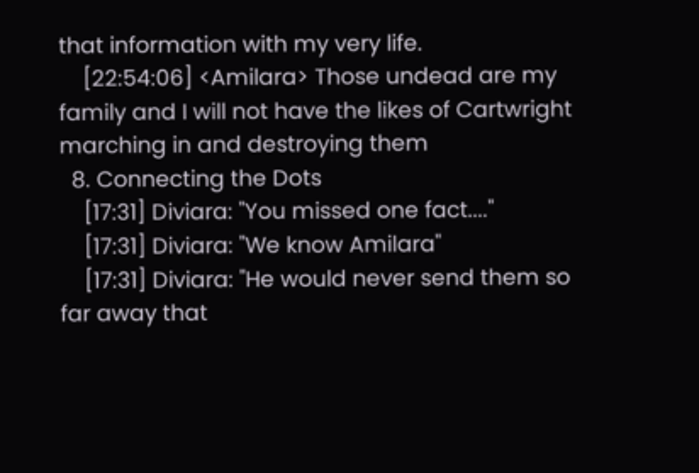that information with my very life.
    [22:54:06] <Amilara> Those undead are my family and I will not have the likes of Cartwright marching in and destroying them
  8. Connecting the Dots
    [17:31] Diviara: "You missed one fact...."
    [17:31] Diviara: "We know Amilara"
    [17:31] Diviara: "He would never send them so far away that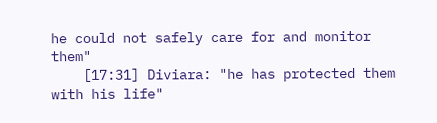he could not safely care for and monitor them"
    [17:31] Diviara: "he has protected them with his life"